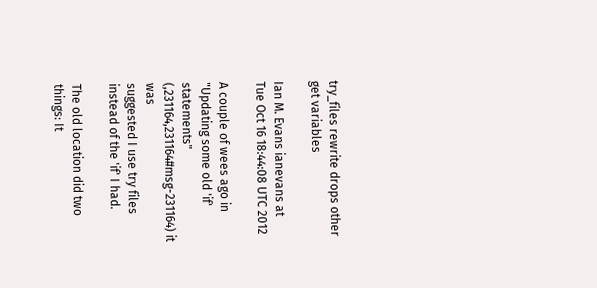try_files rewrite drops other get variables

Ian M. Evans ianevans at
Tue Oct 16 18:44:08 UTC 2012

A couple of wees ago in "Updating some old 'if' statements"
(,231164,231164#msg-231164) it was
suggested I use try files instead of the 'if' I had.

The old location did two things: It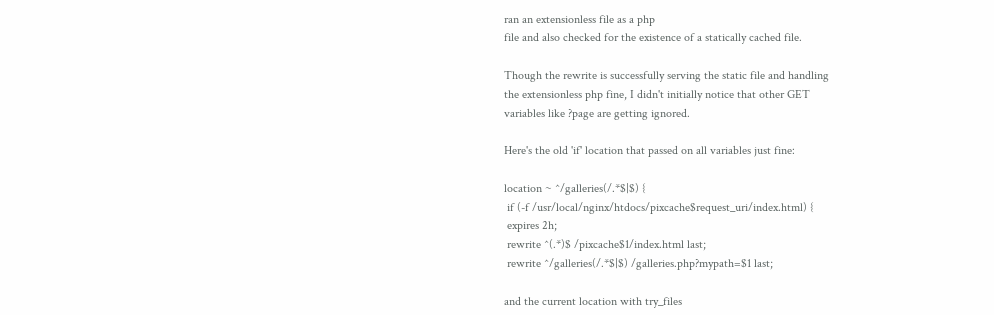ran an extensionless file as a php
file and also checked for the existence of a statically cached file.

Though the rewrite is successfully serving the static file and handling
the extensionless php fine, I didn't initially notice that other GET
variables like ?page are getting ignored.

Here's the old 'if' location that passed on all variables just fine:

location ~ ^/galleries(/.*$|$) {
 if (-f /usr/local/nginx/htdocs/pixcache$request_uri/index.html) {
 expires 2h;
 rewrite ^(.*)$ /pixcache$1/index.html last;
 rewrite ^/galleries(/.*$|$) /galleries.php?mypath=$1 last;

and the current location with try_files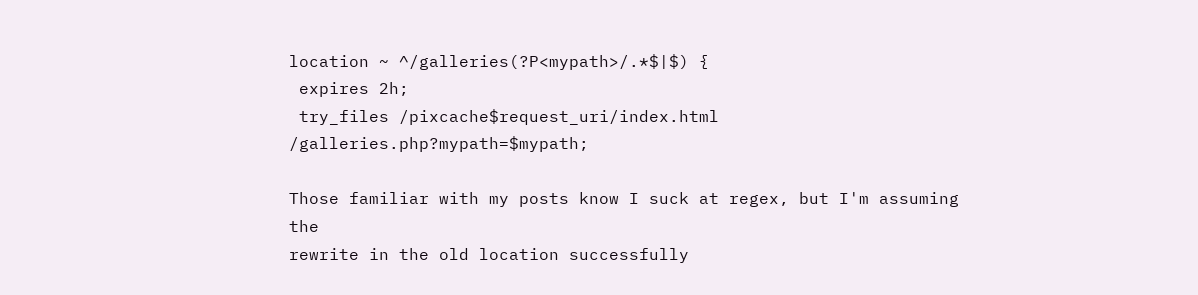location ~ ^/galleries(?P<mypath>/.*$|$) {
 expires 2h;
 try_files /pixcache$request_uri/index.html /galleries.php?mypath=$mypath;

Those familiar with my posts know I suck at regex, but I'm assuming the
rewrite in the old location successfully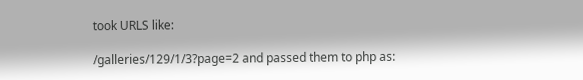took URLS like:

/galleries/129/1/3?page=2 and passed them to php as: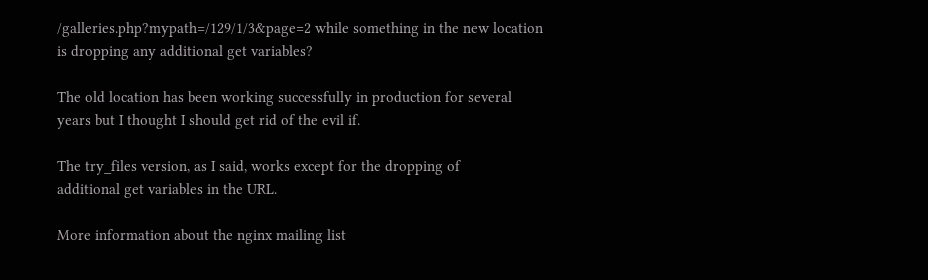/galleries.php?mypath=/129/1/3&page=2 while something in the new location
is dropping any additional get variables?

The old location has been working successfully in production for several
years but I thought I should get rid of the evil if.

The try_files version, as I said, works except for the dropping of
additional get variables in the URL.

More information about the nginx mailing list